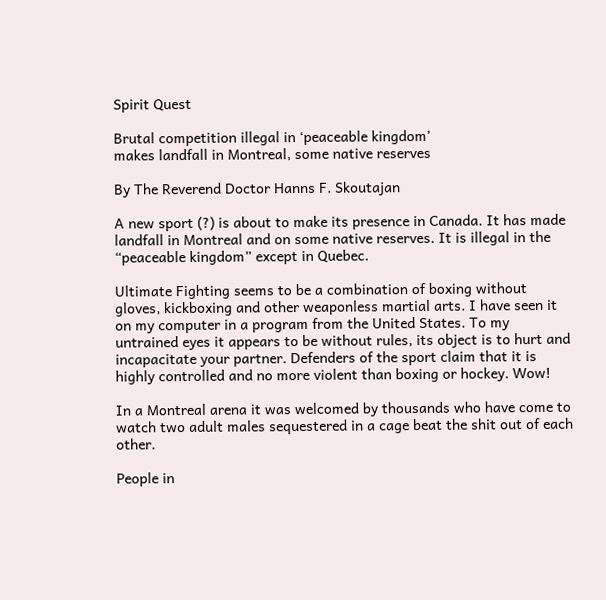Spirit Quest

Brutal competition illegal in ‘peaceable kingdom’
makes landfall in Montreal, some native reserves

By The Reverend Doctor Hanns F. Skoutajan

A new sport (?) is about to make its presence in Canada. It has made landfall in Montreal and on some native reserves. It is illegal in the “peaceable kingdom” except in Quebec.

Ultimate Fighting seems to be a combination of boxing without gloves, kickboxing and other weaponless martial arts. I have seen it on my computer in a program from the United States. To my untrained eyes it appears to be without rules, its object is to hurt and incapacitate your partner. Defenders of the sport claim that it is highly controlled and no more violent than boxing or hockey. Wow!

In a Montreal arena it was welcomed by thousands who have come to watch two adult males sequestered in a cage beat the shit out of each other.

People in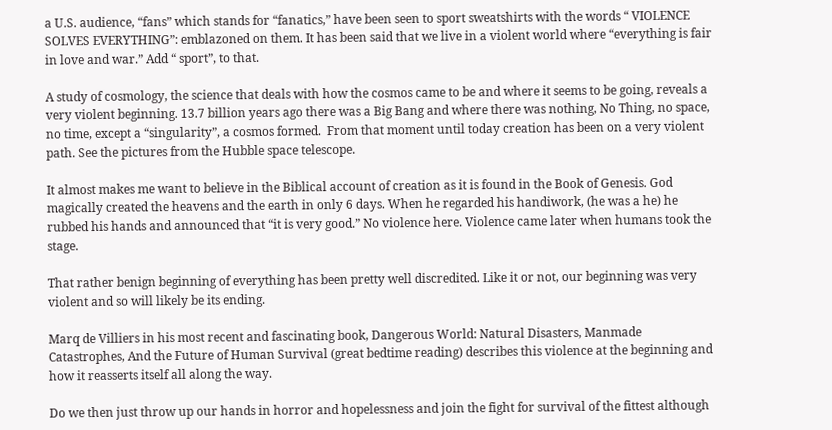a U.S. audience, “fans” which stands for “fanatics,” have been seen to sport sweatshirts with the words “ VIOLENCE SOLVES EVERYTHING”: emblazoned on them. It has been said that we live in a violent world where “everything is fair in love and war.” Add “ sport”, to that.

A study of cosmology, the science that deals with how the cosmos came to be and where it seems to be going, reveals a very violent beginning. 13.7 billion years ago there was a Big Bang and where there was nothing, No Thing, no space, no time, except a “singularity”, a cosmos formed.  From that moment until today creation has been on a very violent path. See the pictures from the Hubble space telescope.

It almost makes me want to believe in the Biblical account of creation as it is found in the Book of Genesis. God magically created the heavens and the earth in only 6 days. When he regarded his handiwork, (he was a he) he rubbed his hands and announced that “it is very good.” No violence here. Violence came later when humans took the stage.

That rather benign beginning of everything has been pretty well discredited. Like it or not, our beginning was very violent and so will likely be its ending.

Marq de Villiers in his most recent and fascinating book, Dangerous World: Natural Disasters, Manmade Catastrophes, And the Future of Human Survival (great bedtime reading) describes this violence at the beginning and how it reasserts itself all along the way.

Do we then just throw up our hands in horror and hopelessness and join the fight for survival of the fittest although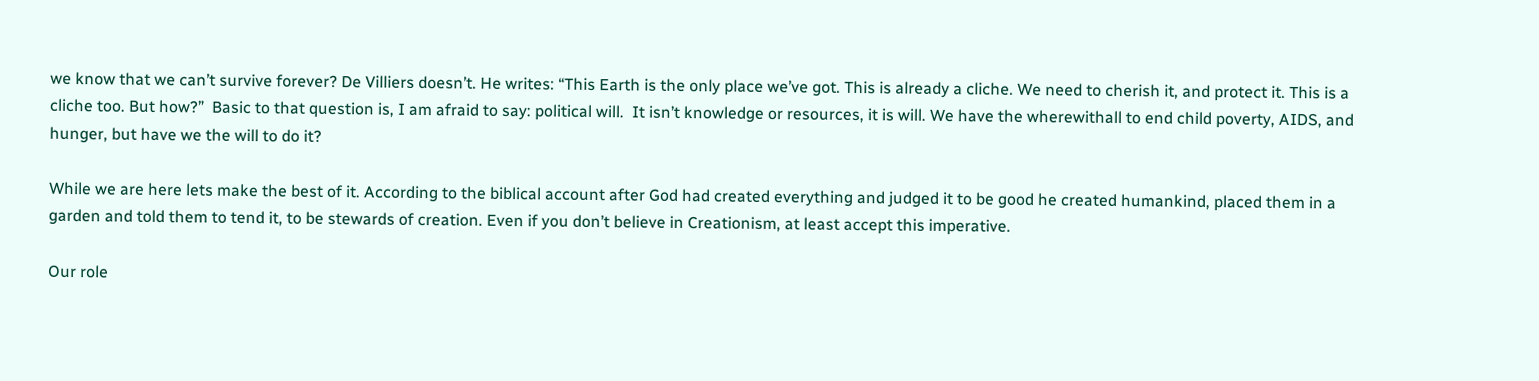we know that we can’t survive forever? De Villiers doesn’t. He writes: “This Earth is the only place we’ve got. This is already a cliche. We need to cherish it, and protect it. This is a cliche too. But how?”  Basic to that question is, I am afraid to say: political will.  It isn’t knowledge or resources, it is will. We have the wherewithall to end child poverty, AIDS, and hunger, but have we the will to do it?

While we are here lets make the best of it. According to the biblical account after God had created everything and judged it to be good he created humankind, placed them in a garden and told them to tend it, to be stewards of creation. Even if you don’t believe in Creationism, at least accept this imperative.

Our role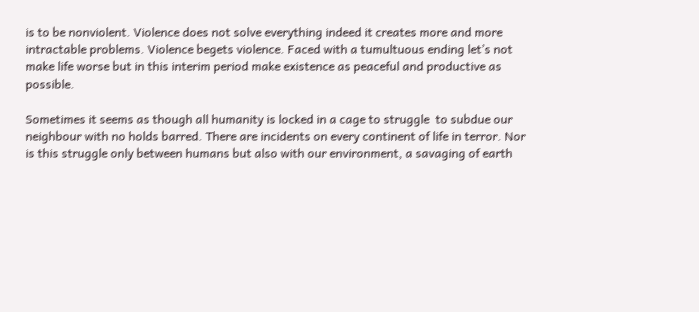is to be nonviolent. Violence does not solve everything indeed it creates more and more intractable problems. Violence begets violence. Faced with a tumultuous ending let’s not make life worse but in this interim period make existence as peaceful and productive as possible.

Sometimes it seems as though all humanity is locked in a cage to struggle  to subdue our neighbour with no holds barred. There are incidents on every continent of life in terror. Nor is this struggle only between humans but also with our environment, a savaging of earth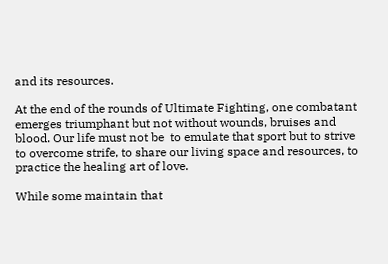and its resources.

At the end of the rounds of Ultimate Fighting, one combatant  emerges triumphant but not without wounds, bruises and blood. Our life must not be  to emulate that sport but to strive to overcome strife, to share our living space and resources, to practice the healing art of love.

While some maintain that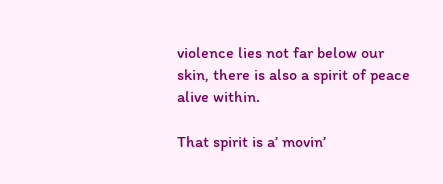violence lies not far below our skin, there is also a spirit of peace alive within.

That spirit is a’ movin’